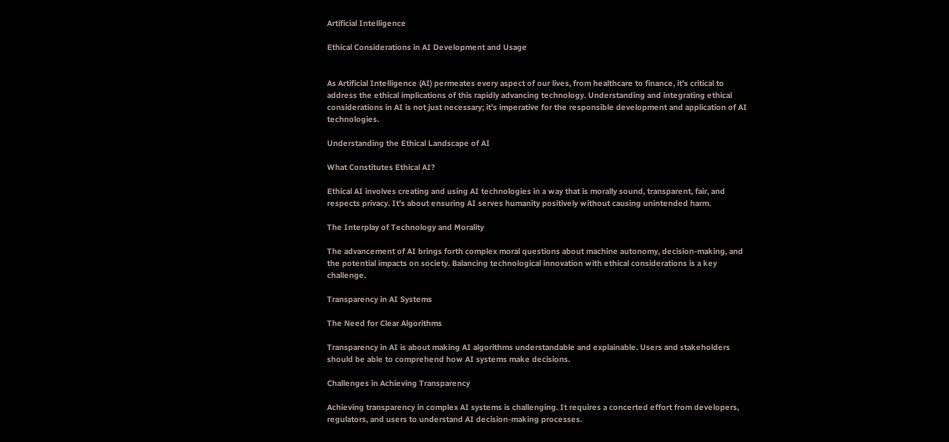Artificial Intelligence

Ethical Considerations in AI Development and Usage


As Artificial Intelligence (AI) permeates every aspect of our lives, from healthcare to finance, it’s critical to address the ethical implications of this rapidly advancing technology. Understanding and integrating ethical considerations in AI is not just necessary; it’s imperative for the responsible development and application of AI technologies.

Understanding the Ethical Landscape of AI

What Constitutes Ethical AI?

Ethical AI involves creating and using AI technologies in a way that is morally sound, transparent, fair, and respects privacy. It’s about ensuring AI serves humanity positively without causing unintended harm.

The Interplay of Technology and Morality

The advancement of AI brings forth complex moral questions about machine autonomy, decision-making, and the potential impacts on society. Balancing technological innovation with ethical considerations is a key challenge.

Transparency in AI Systems

The Need for Clear Algorithms

Transparency in AI is about making AI algorithms understandable and explainable. Users and stakeholders should be able to comprehend how AI systems make decisions.

Challenges in Achieving Transparency

Achieving transparency in complex AI systems is challenging. It requires a concerted effort from developers, regulators, and users to understand AI decision-making processes.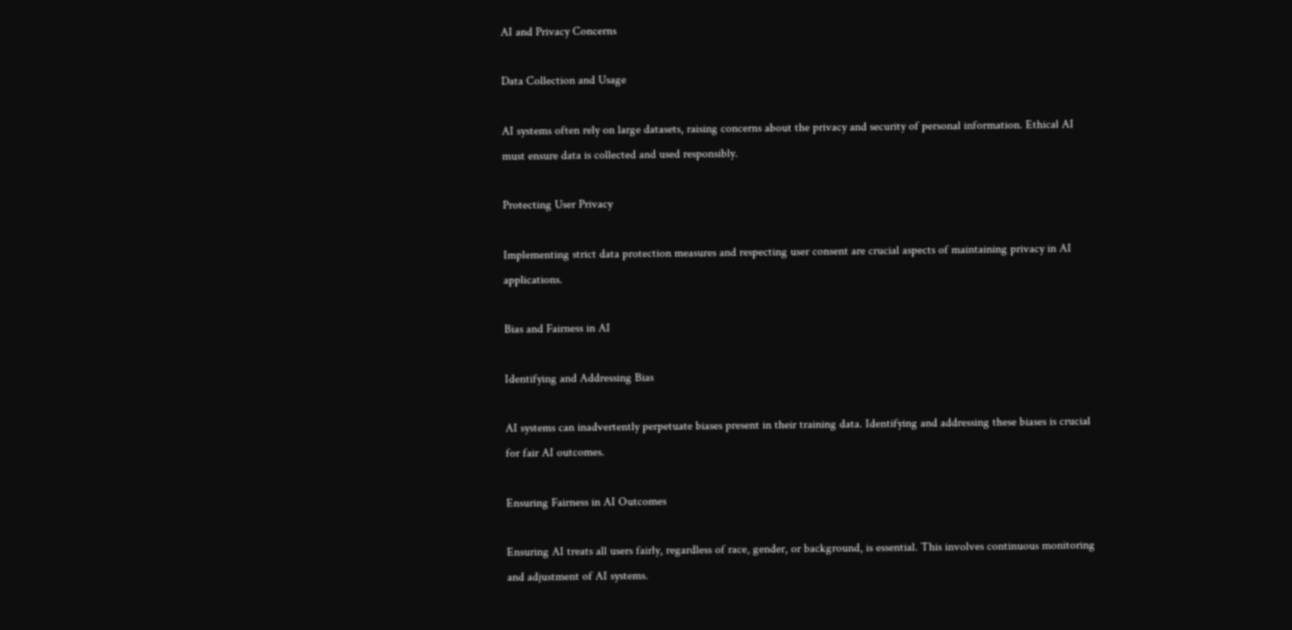AI and Privacy Concerns

Data Collection and Usage

AI systems often rely on large datasets, raising concerns about the privacy and security of personal information. Ethical AI must ensure data is collected and used responsibly.

Protecting User Privacy

Implementing strict data protection measures and respecting user consent are crucial aspects of maintaining privacy in AI applications.

Bias and Fairness in AI

Identifying and Addressing Bias

AI systems can inadvertently perpetuate biases present in their training data. Identifying and addressing these biases is crucial for fair AI outcomes.

Ensuring Fairness in AI Outcomes

Ensuring AI treats all users fairly, regardless of race, gender, or background, is essential. This involves continuous monitoring and adjustment of AI systems.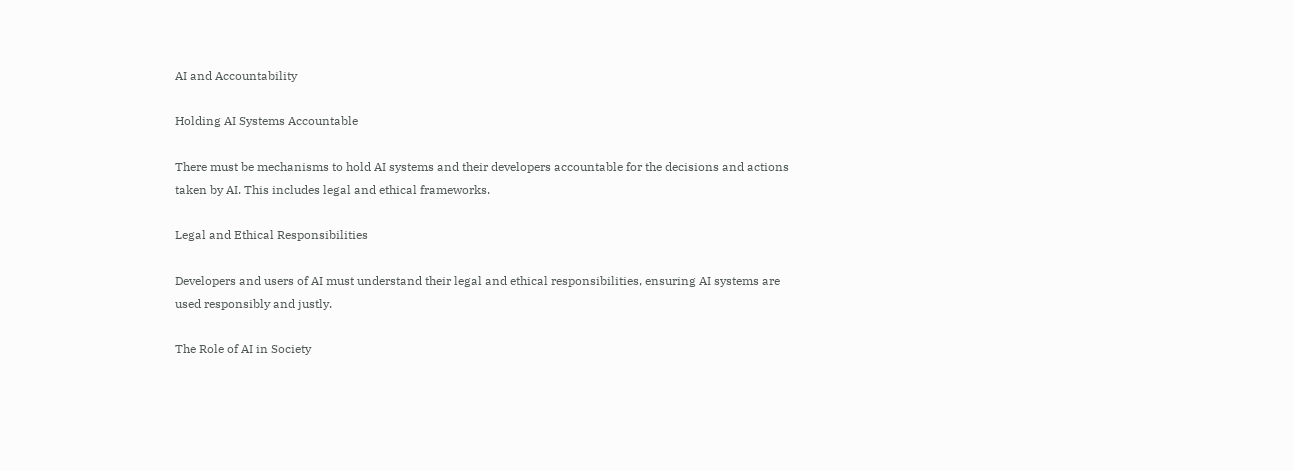AI and Accountability

Holding AI Systems Accountable

There must be mechanisms to hold AI systems and their developers accountable for the decisions and actions taken by AI. This includes legal and ethical frameworks.

Legal and Ethical Responsibilities

Developers and users of AI must understand their legal and ethical responsibilities, ensuring AI systems are used responsibly and justly.

The Role of AI in Society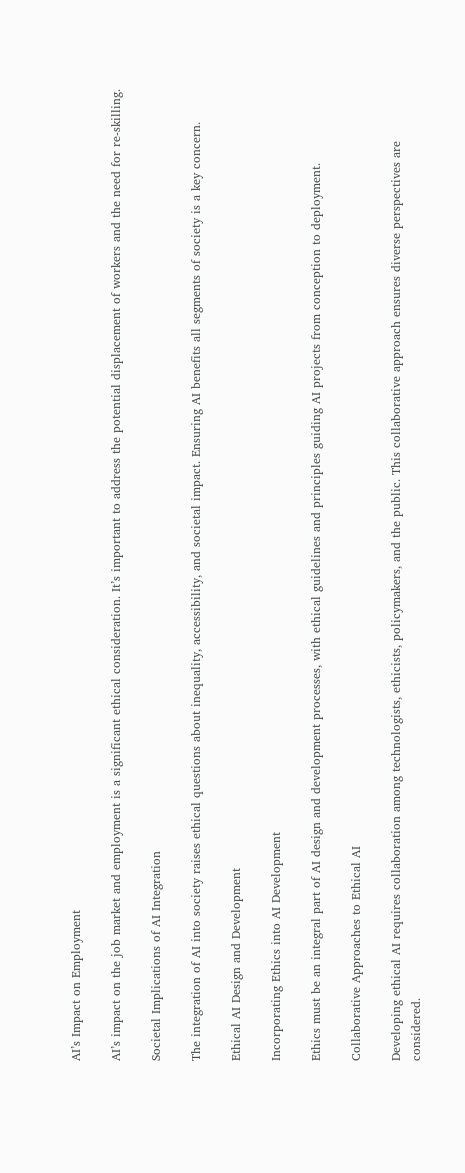AI’s Impact on Employment

AI’s impact on the job market and employment is a significant ethical consideration. It’s important to address the potential displacement of workers and the need for re-skilling.

Societal Implications of AI Integration

The integration of AI into society raises ethical questions about inequality, accessibility, and societal impact. Ensuring AI benefits all segments of society is a key concern.

Ethical AI Design and Development

Incorporating Ethics into AI Development

Ethics must be an integral part of AI design and development processes, with ethical guidelines and principles guiding AI projects from conception to deployment.

Collaborative Approaches to Ethical AI

Developing ethical AI requires collaboration among technologists, ethicists, policymakers, and the public. This collaborative approach ensures diverse perspectives are considered.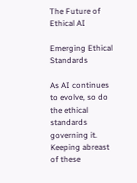The Future of Ethical AI

Emerging Ethical Standards

As AI continues to evolve, so do the ethical standards governing it. Keeping abreast of these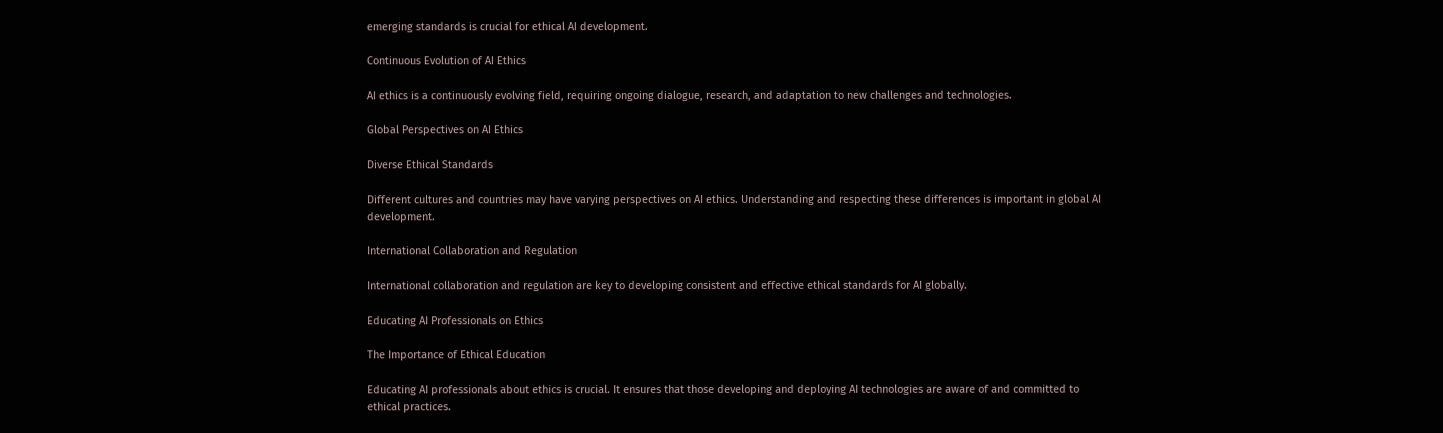emerging standards is crucial for ethical AI development.

Continuous Evolution of AI Ethics

AI ethics is a continuously evolving field, requiring ongoing dialogue, research, and adaptation to new challenges and technologies.

Global Perspectives on AI Ethics

Diverse Ethical Standards

Different cultures and countries may have varying perspectives on AI ethics. Understanding and respecting these differences is important in global AI development.

International Collaboration and Regulation

International collaboration and regulation are key to developing consistent and effective ethical standards for AI globally.

Educating AI Professionals on Ethics

The Importance of Ethical Education

Educating AI professionals about ethics is crucial. It ensures that those developing and deploying AI technologies are aware of and committed to ethical practices.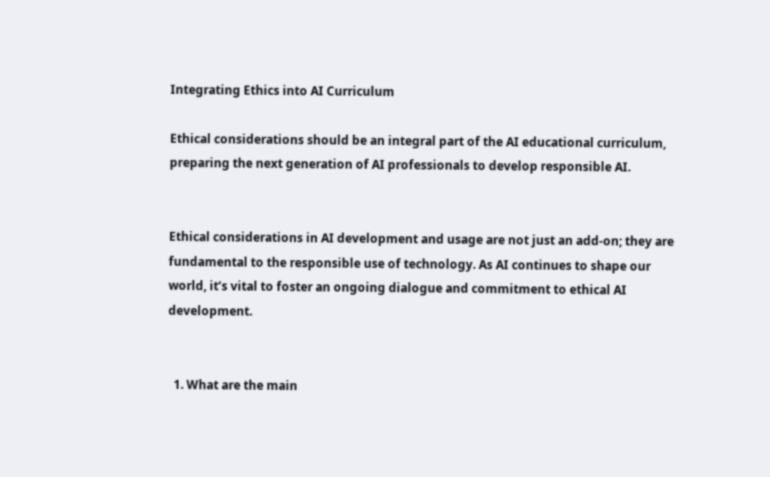Integrating Ethics into AI Curriculum

Ethical considerations should be an integral part of the AI educational curriculum, preparing the next generation of AI professionals to develop responsible AI.


Ethical considerations in AI development and usage are not just an add-on; they are fundamental to the responsible use of technology. As AI continues to shape our world, it’s vital to foster an ongoing dialogue and commitment to ethical AI development.


  1. What are the main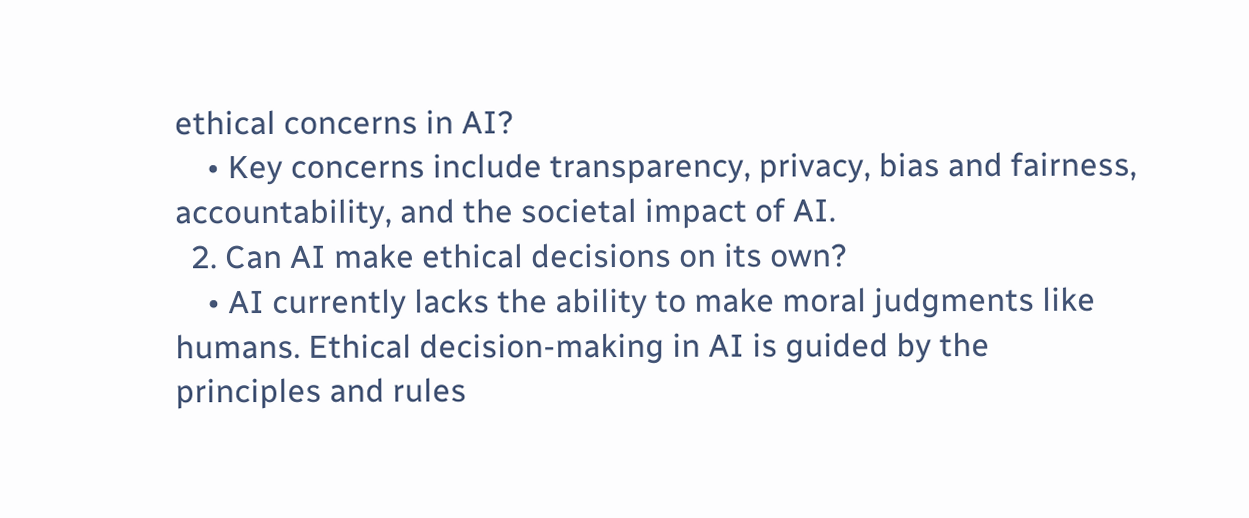ethical concerns in AI?
    • Key concerns include transparency, privacy, bias and fairness, accountability, and the societal impact of AI.
  2. Can AI make ethical decisions on its own?
    • AI currently lacks the ability to make moral judgments like humans. Ethical decision-making in AI is guided by the principles and rules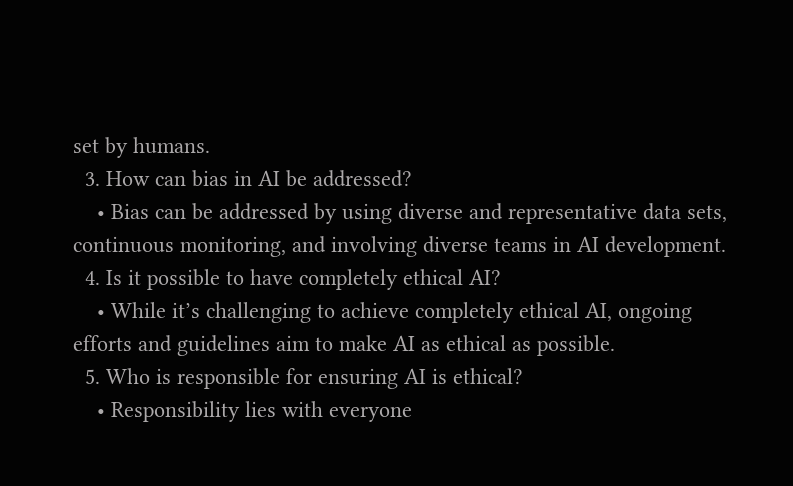set by humans.
  3. How can bias in AI be addressed?
    • Bias can be addressed by using diverse and representative data sets, continuous monitoring, and involving diverse teams in AI development.
  4. Is it possible to have completely ethical AI?
    • While it’s challenging to achieve completely ethical AI, ongoing efforts and guidelines aim to make AI as ethical as possible.
  5. Who is responsible for ensuring AI is ethical?
    • Responsibility lies with everyone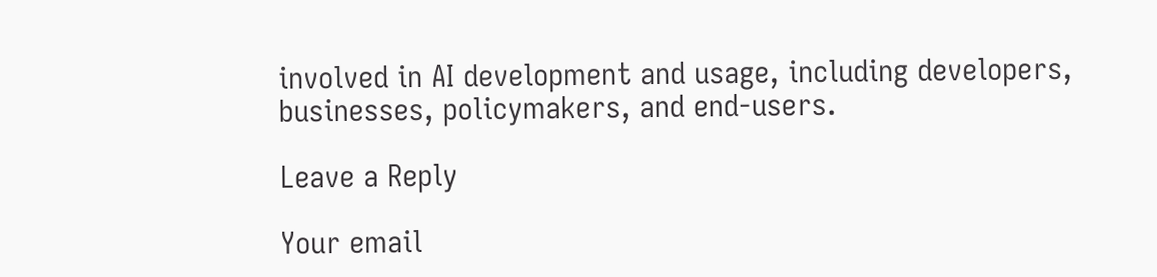involved in AI development and usage, including developers, businesses, policymakers, and end-users.

Leave a Reply

Your email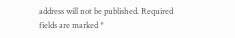address will not be published. Required fields are marked *